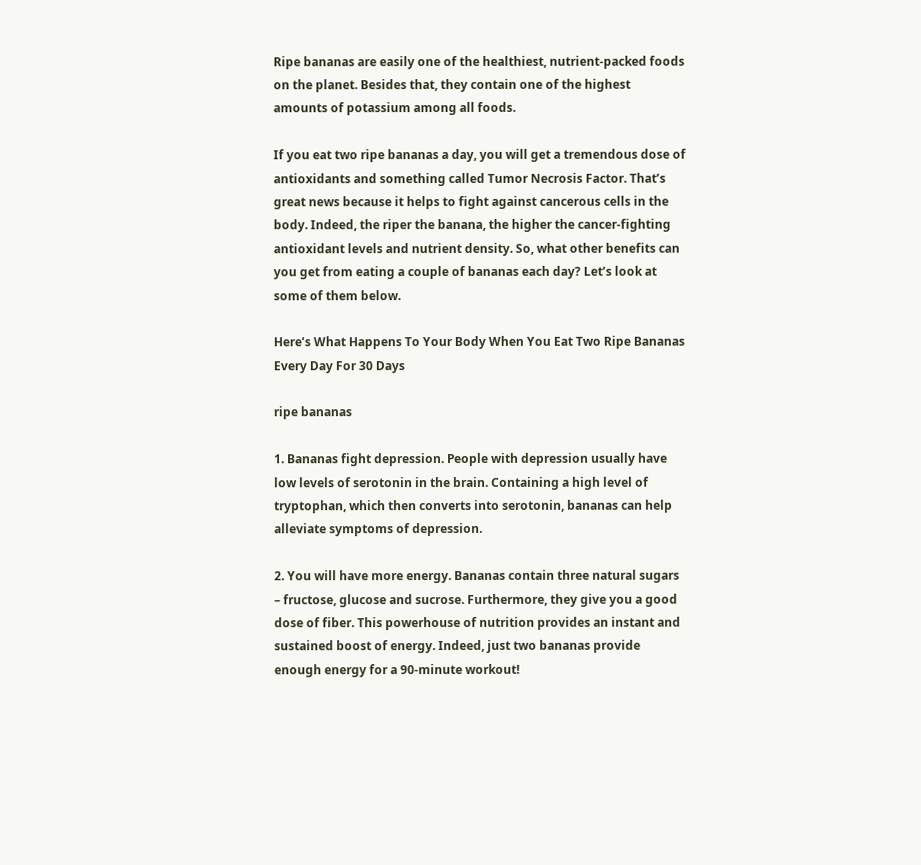Ripe bananas are easily one of the healthiest, nutrient-packed foods on the planet. Besides that, they contain one of the highest amounts of potassium among all foods.

If you eat two ripe bananas a day, you will get a tremendous dose of antioxidants and something called Tumor Necrosis Factor. That’s great news because it helps to fight against cancerous cells in the body. Indeed, the riper the banana, the higher the cancer-fighting antioxidant levels and nutrient density. So, what other benefits can you get from eating a couple of bananas each day? Let’s look at some of them below.

Here’s What Happens To Your Body When You Eat Two Ripe Bananas Every Day For 30 Days

ripe bananas

1. Bananas fight depression. People with depression usually have low levels of serotonin in the brain. Containing a high level of tryptophan, which then converts into serotonin, bananas can help alleviate symptoms of depression.

2. You will have more energy. Bananas contain three natural sugars – fructose, glucose and sucrose. Furthermore, they give you a good dose of fiber. This powerhouse of nutrition provides an instant and sustained boost of energy. Indeed, just two bananas provide enough energy for a 90-minute workout!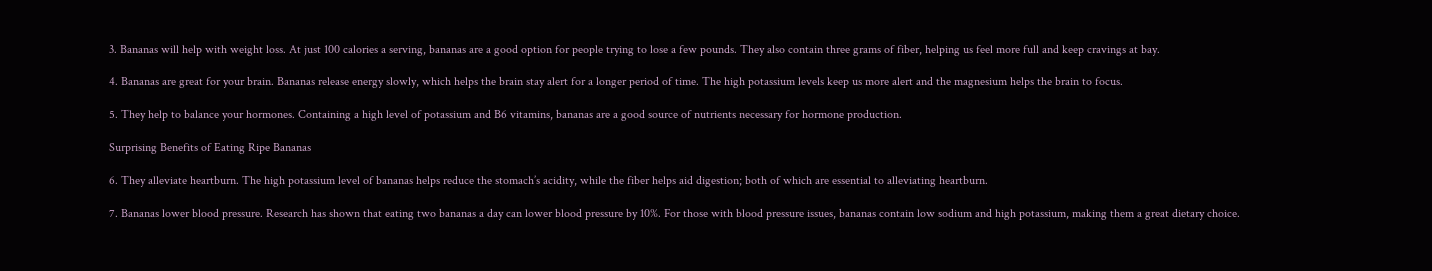3. Bananas will help with weight loss. At just 100 calories a serving, bananas are a good option for people trying to lose a few pounds. They also contain three grams of fiber, helping us feel more full and keep cravings at bay.

4. Bananas are great for your brain. Bananas release energy slowly, which helps the brain stay alert for a longer period of time. The high potassium levels keep us more alert and the magnesium helps the brain to focus.

5. They help to balance your hormones. Containing a high level of potassium and B6 vitamins, bananas are a good source of nutrients necessary for hormone production.

Surprising Benefits of Eating Ripe Bananas

6. They alleviate heartburn. The high potassium level of bananas helps reduce the stomach’s acidity, while the fiber helps aid digestion; both of which are essential to alleviating heartburn.

7. Bananas lower blood pressure. Research has shown that eating two bananas a day can lower blood pressure by 10%. For those with blood pressure issues, bananas contain low sodium and high potassium, making them a great dietary choice.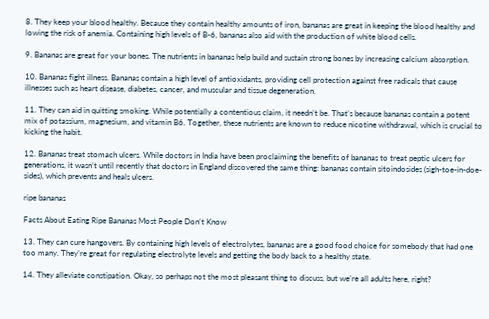8. They keep your blood healthy. Because they contain healthy amounts of iron, bananas are great in keeping the blood healthy and lowing the risk of anemia. Containing high levels of B-6, bananas also aid with the production of white blood cells.

9. Bananas are great for your bones. The nutrients in bananas help build and sustain strong bones by increasing calcium absorption.

10. Bananas fight illness. Bananas contain a high level of antioxidants, providing cell protection against free radicals that cause illnesses such as heart disease, diabetes, cancer, and muscular and tissue degeneration.

11. They can aid in quitting smoking. While potentially a contentious claim, it needn’t be. That’s because bananas contain a potent mix of potassium, magnesium, and vitamin B6. Together, these nutrients are known to reduce nicotine withdrawal, which is crucial to kicking the habit.

12. Bananas treat stomach ulcers. While doctors in India have been proclaiming the benefits of bananas to treat peptic ulcers for generations, it wasn’t until recently that doctors in England discovered the same thing: bananas contain sitoindosides (sigh-toe-in-doe-sides), which prevents and heals ulcers.

ripe bananas

Facts About Eating Ripe Bananas Most People Don’t Know

13. They can cure hangovers. By containing high levels of electrolytes, bananas are a good food choice for somebody that had one too many. They’re great for regulating electrolyte levels and getting the body back to a healthy state.

14. They alleviate constipation. Okay, so perhaps not the most pleasant thing to discuss, but we’re all adults here, right?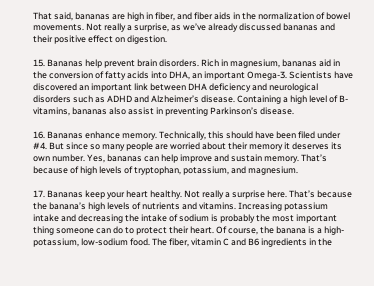That said, bananas are high in fiber, and fiber aids in the normalization of bowel movements. Not really a surprise, as we’ve already discussed bananas and their positive effect on digestion.

15. Bananas help prevent brain disorders. Rich in magnesium, bananas aid in the conversion of fatty acids into DHA, an important Omega-3. Scientists have discovered an important link between DHA deficiency and neurological disorders such as ADHD and Alzheimer’s disease. Containing a high level of B-vitamins, bananas also assist in preventing Parkinson’s disease.

16. Bananas enhance memory. Technically, this should have been filed under #4. But since so many people are worried about their memory it deserves its own number. Yes, bananas can help improve and sustain memory. That’s because of high levels of tryptophan, potassium, and magnesium.

17. Bananas keep your heart healthy. Not really a surprise here. That’s because the banana’s high levels of nutrients and vitamins. Increasing potassium intake and decreasing the intake of sodium is probably the most important thing someone can do to protect their heart. Of course, the banana is a high-potassium, low-sodium food. The fiber, vitamin C and B6 ingredients in the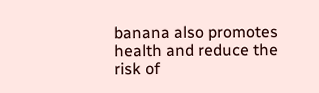banana also promotes health and reduce the risk of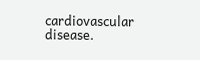cardiovascular disease.